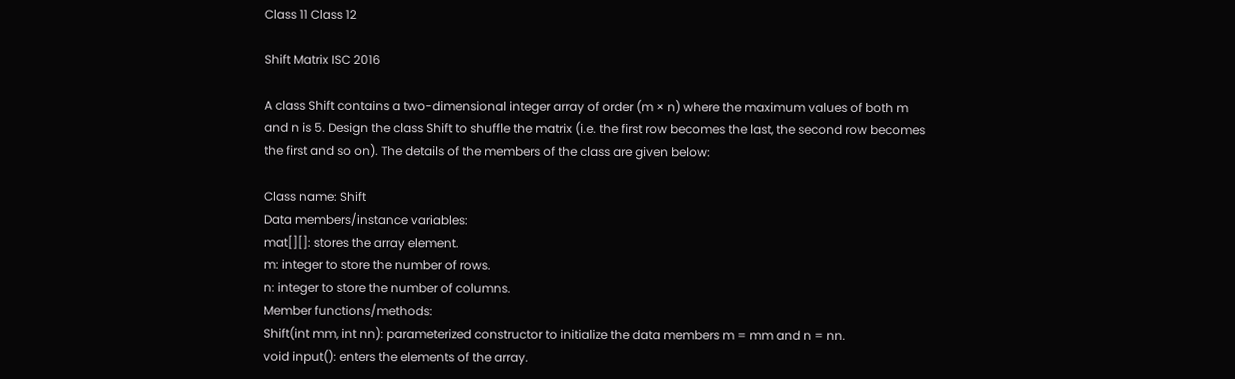Class 11 Class 12

Shift Matrix ISC 2016

A class Shift contains a two-dimensional integer array of order (m × n) where the maximum values of both m and n is 5. Design the class Shift to shuffle the matrix (i.e. the first row becomes the last, the second row becomes the first and so on). The details of the members of the class are given below:

Class name: Shift
Data members/instance variables:
mat[][]: stores the array element.
m: integer to store the number of rows.
n: integer to store the number of columns.
Member functions/methods:
Shift(int mm, int nn): parameterized constructor to initialize the data members m = mm and n = nn.
void input(): enters the elements of the array.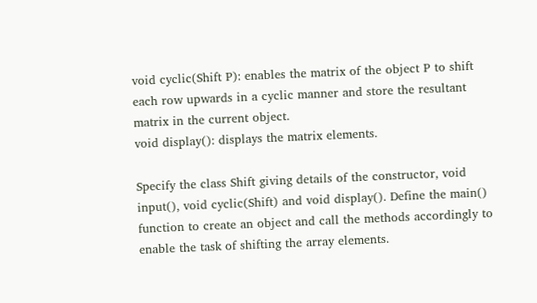void cyclic(Shift P): enables the matrix of the object P to shift each row upwards in a cyclic manner and store the resultant matrix in the current object.
void display(): displays the matrix elements.

Specify the class Shift giving details of the constructor, void input(), void cyclic(Shift) and void display(). Define the main() function to create an object and call the methods accordingly to enable the task of shifting the array elements.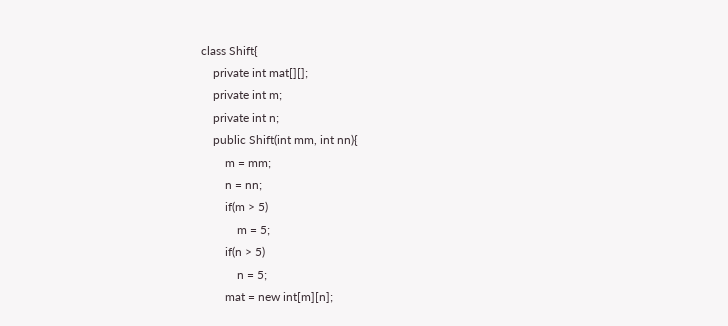class Shift{
    private int mat[][];
    private int m;
    private int n;
    public Shift(int mm, int nn){
        m = mm;
        n = nn;
        if(m > 5)
            m = 5;
        if(n > 5)
            n = 5;
        mat = new int[m][n];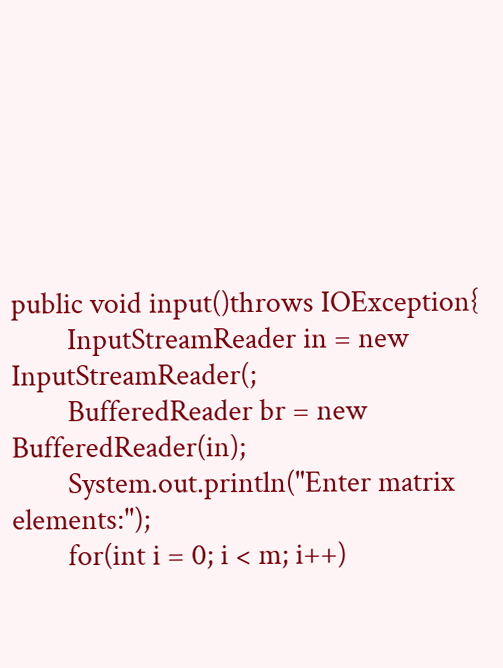public void input()throws IOException{
        InputStreamReader in = new InputStreamReader(;
        BufferedReader br = new BufferedReader(in);
        System.out.println("Enter matrix elements:");
        for(int i = 0; i < m; i++)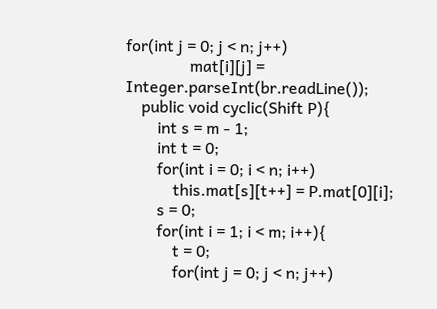for(int j = 0; j < n; j++)
                mat[i][j] = Integer.parseInt(br.readLine());
    public void cyclic(Shift P){
        int s = m - 1;
        int t = 0;
        for(int i = 0; i < n; i++)
            this.mat[s][t++] = P.mat[0][i];
        s = 0;
        for(int i = 1; i < m; i++){
            t = 0;
            for(int j = 0; j < n; j++)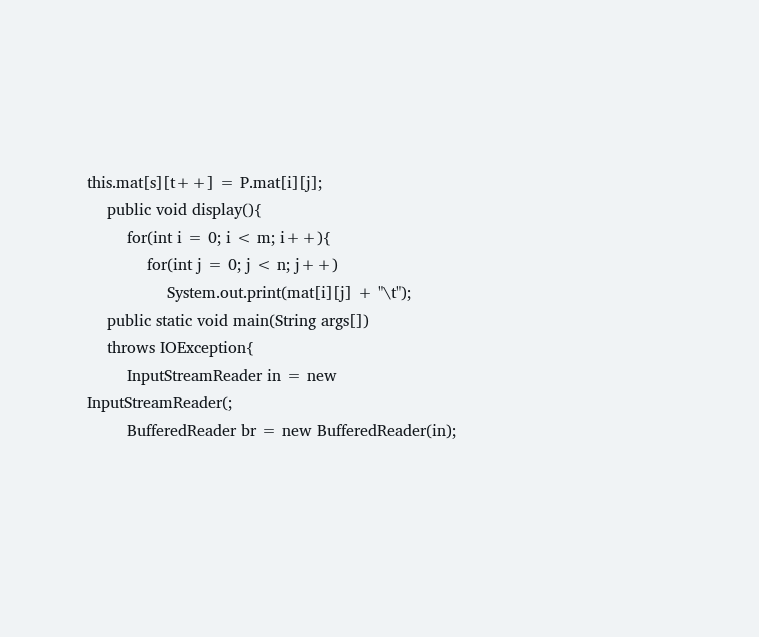this.mat[s][t++] = P.mat[i][j];
    public void display(){
        for(int i = 0; i < m; i++){
            for(int j = 0; j < n; j++)
                System.out.print(mat[i][j] + "\t");
    public static void main(String args[])
    throws IOException{
        InputStreamReader in = new InputStreamReader(;
        BufferedReader br = new BufferedReader(in);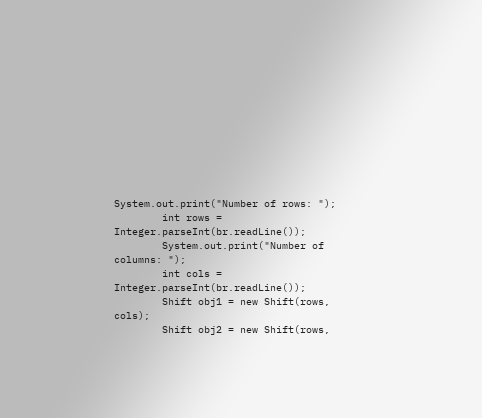System.out.print("Number of rows: ");
        int rows = Integer.parseInt(br.readLine());
        System.out.print("Number of columns: ");
        int cols = Integer.parseInt(br.readLine());
        Shift obj1 = new Shift(rows, cols);
        Shift obj2 = new Shift(rows,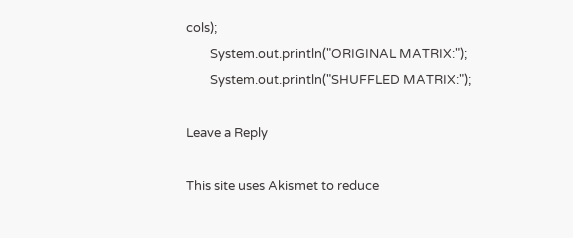cols);
        System.out.println("ORIGINAL MATRIX:");
        System.out.println("SHUFFLED MATRIX:");

Leave a Reply

This site uses Akismet to reduce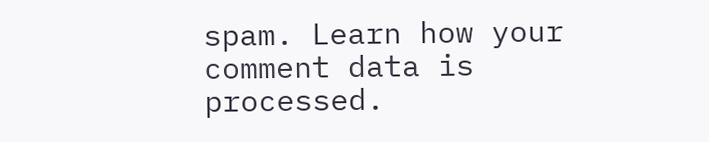spam. Learn how your comment data is processed.